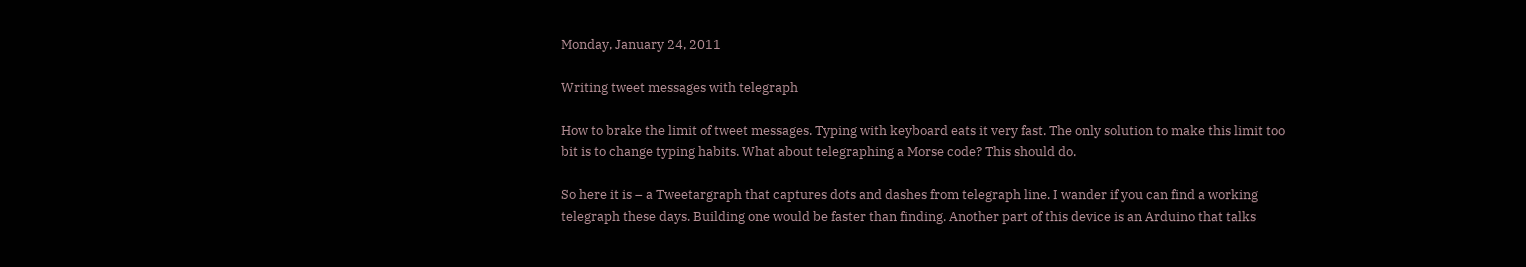Monday, January 24, 2011

Writing tweet messages with telegraph

How to brake the limit of tweet messages. Typing with keyboard eats it very fast. The only solution to make this limit too bit is to change typing habits. What about telegraphing a Morse code? This should do.

So here it is – a Tweetargraph that captures dots and dashes from telegraph line. I wander if you can find a working telegraph these days. Building one would be faster than finding. Another part of this device is an Arduino that talks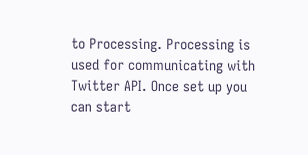to Processing. Processing is used for communicating with Twitter API. Once set up you can start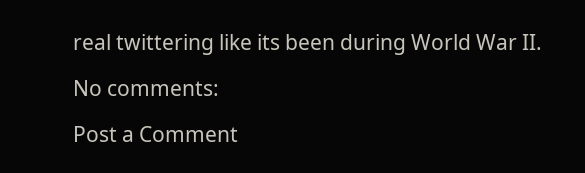real twittering like its been during World War II.

No comments:

Post a Comment